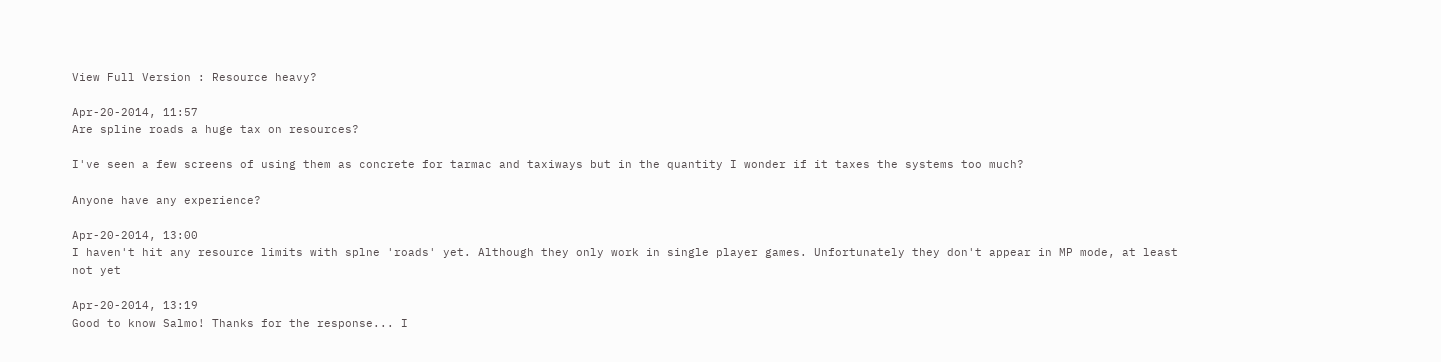View Full Version : Resource heavy?

Apr-20-2014, 11:57
Are spline roads a huge tax on resources?

I've seen a few screens of using them as concrete for tarmac and taxiways but in the quantity I wonder if it taxes the systems too much?

Anyone have any experience?

Apr-20-2014, 13:00
I haven't hit any resource limits with splne 'roads' yet. Although they only work in single player games. Unfortunately they don't appear in MP mode, at least not yet

Apr-20-2014, 13:19
Good to know Salmo! Thanks for the response... I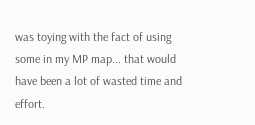was toying with the fact of using some in my MP map... that would have been a lot of wasted time and effort.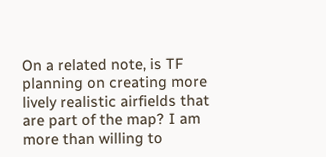On a related note, is TF planning on creating more lively realistic airfields that are part of the map? I am more than willing to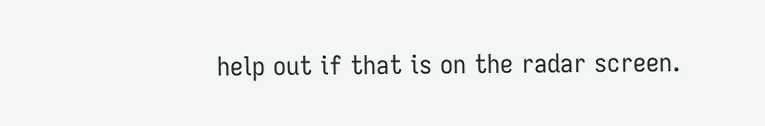help out if that is on the radar screen.